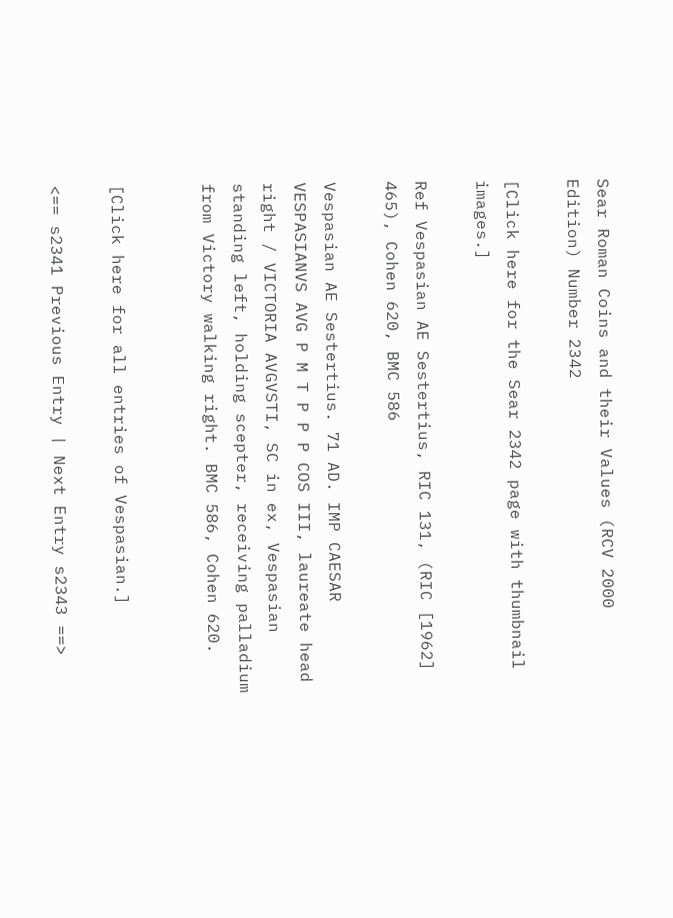Sear Roman Coins and their Values (RCV 2000 Edition) Number 2342

[Click here for the Sear 2342 page with thumbnail images.]

Ref Vespasian AE Sestertius, RIC 131, (RIC [1962] 465), Cohen 620, BMC 586

Vespasian AE Sestertius. 71 AD. IMP CAESAR VESPASIANVS AVG P M T P P P COS III, laureate head right / VICTORIA AVGVSTI, SC in ex, Vespasian standing left, holding scepter, receiving palladium from Victory walking right. BMC 586, Cohen 620.


[Click here for all entries of Vespasian.]

<== s2341 Previous Entry | Next Entry s2343 ==>